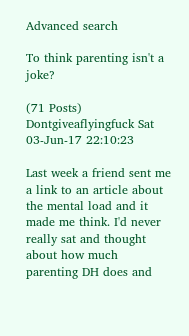Advanced search

To think parenting isn't a joke?

(71 Posts)
Dontgiveaflyingfuck Sat 03-Jun-17 22:10:23

Last week a friend sent me a link to an article about the mental load and it made me think. I'd never really sat and thought about how much parenting DH does and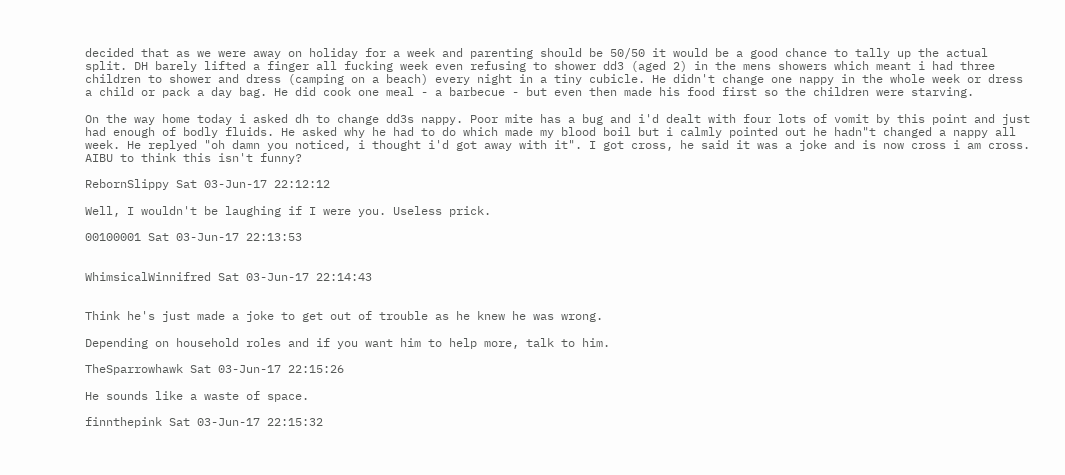decided that as we were away on holiday for a week and parenting should be 50/50 it would be a good chance to tally up the actual split. DH barely lifted a finger all fucking week even refusing to shower dd3 (aged 2) in the mens showers which meant i had three children to shower and dress (camping on a beach) every night in a tiny cubicle. He didn't change one nappy in the whole week or dress a child or pack a day bag. He did cook one meal - a barbecue - but even then made his food first so the children were starving.

On the way home today i asked dh to change dd3s nappy. Poor mite has a bug and i'd dealt with four lots of vomit by this point and just had enough of bodly fluids. He asked why he had to do which made my blood boil but i calmly pointed out he hadn"t changed a nappy all week. He replyed "oh damn you noticed, i thought i'd got away with it". I got cross, he said it was a joke and is now cross i am cross. AIBU to think this isn't funny?

RebornSlippy Sat 03-Jun-17 22:12:12

Well, I wouldn't be laughing if I were you. Useless prick.

00100001 Sat 03-Jun-17 22:13:53


WhimsicalWinnifred Sat 03-Jun-17 22:14:43


Think he's just made a joke to get out of trouble as he knew he was wrong.

Depending on household roles and if you want him to help more, talk to him.

TheSparrowhawk Sat 03-Jun-17 22:15:26

He sounds like a waste of space.

finnthepink Sat 03-Jun-17 22:15:32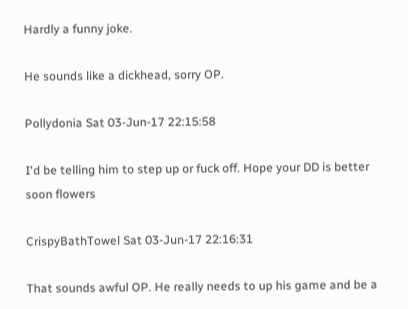Hardly a funny joke.

He sounds like a dickhead, sorry OP.

Pollydonia Sat 03-Jun-17 22:15:58

I'd be telling him to step up or fuck off. Hope your DD is better soon flowers

CrispyBathTowel Sat 03-Jun-17 22:16:31

That sounds awful OP. He really needs to up his game and be a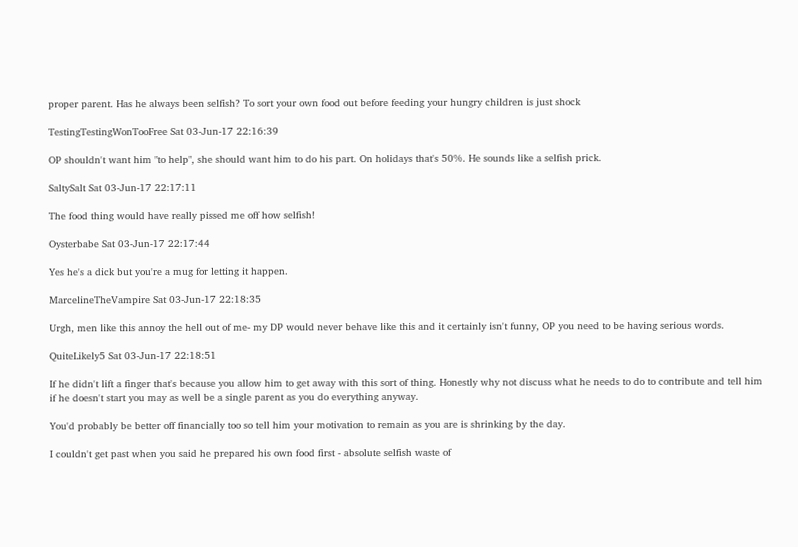proper parent. Has he always been selfish? To sort your own food out before feeding your hungry children is just shock

TestingTestingWonTooFree Sat 03-Jun-17 22:16:39

OP shouldn't want him "to help", she should want him to do his part. On holidays that's 50%. He sounds like a selfish prick.

SaltySalt Sat 03-Jun-17 22:17:11

The food thing would have really pissed me off how selfish!

Oysterbabe Sat 03-Jun-17 22:17:44

Yes he's a dick but you're a mug for letting it happen.

MarcelineTheVampire Sat 03-Jun-17 22:18:35

Urgh, men like this annoy the hell out of me- my DP would never behave like this and it certainly isn't funny, OP you need to be having serious words.

QuiteLikely5 Sat 03-Jun-17 22:18:51

If he didn't lift a finger that's because you allow him to get away with this sort of thing. Honestly why not discuss what he needs to do to contribute and tell him if he doesn't start you may as well be a single parent as you do everything anyway.

You'd probably be better off financially too so tell him your motivation to remain as you are is shrinking by the day.

I couldn't get past when you said he prepared his own food first - absolute selfish waste of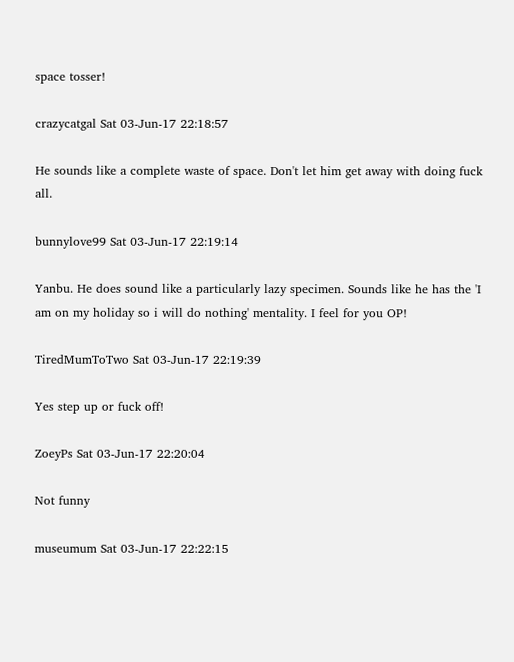space tosser!

crazycatgal Sat 03-Jun-17 22:18:57

He sounds like a complete waste of space. Don't let him get away with doing fuck all.

bunnylove99 Sat 03-Jun-17 22:19:14

Yanbu. He does sound like a particularly lazy specimen. Sounds like he has the 'I am on my holiday so i will do nothing' mentality. I feel for you OP!

TiredMumToTwo Sat 03-Jun-17 22:19:39

Yes step up or fuck off!

ZoeyPs Sat 03-Jun-17 22:20:04

Not funny

museumum Sat 03-Jun-17 22:22:15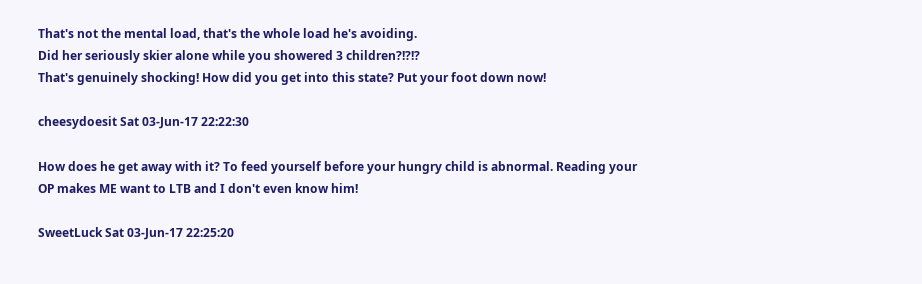That's not the mental load, that's the whole load he's avoiding.
Did her seriously skier alone while you showered 3 children?!?!?
That's genuinely shocking! How did you get into this state? Put your foot down now!

cheesydoesit Sat 03-Jun-17 22:22:30

How does he get away with it? To feed yourself before your hungry child is abnormal. Reading your OP makes ME want to LTB and I don't even know him!

SweetLuck Sat 03-Jun-17 22:25:20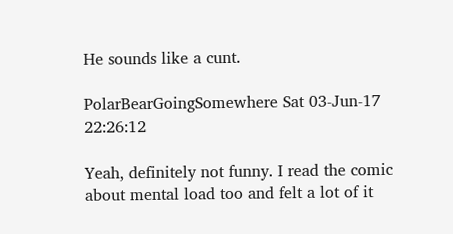He sounds like a cunt.

PolarBearGoingSomewhere Sat 03-Jun-17 22:26:12

Yeah, definitely not funny. I read the comic about mental load too and felt a lot of it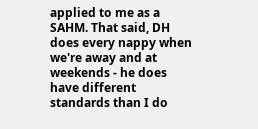applied to me as a SAHM. That said, DH does every nappy when we're away and at weekends - he does have different standards than I do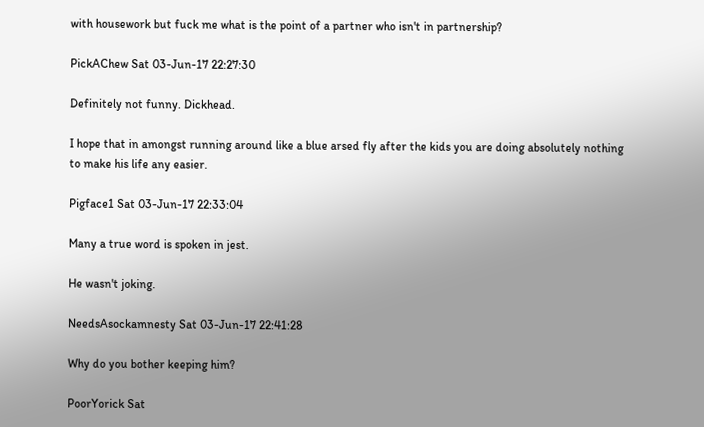with housework but fuck me what is the point of a partner who isn't in partnership?

PickAChew Sat 03-Jun-17 22:27:30

Definitely not funny. Dickhead.

I hope that in amongst running around like a blue arsed fly after the kids you are doing absolutely nothing to make his life any easier.

Pigface1 Sat 03-Jun-17 22:33:04

Many a true word is spoken in jest.

He wasn't joking.

NeedsAsockamnesty Sat 03-Jun-17 22:41:28

Why do you bother keeping him?

PoorYorick Sat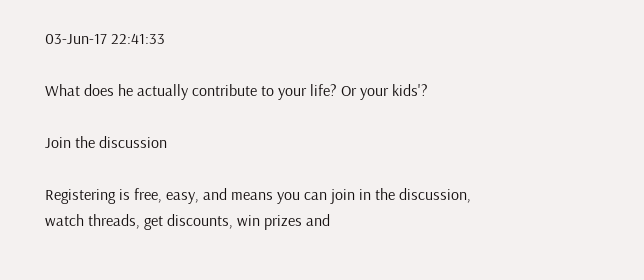03-Jun-17 22:41:33

What does he actually contribute to your life? Or your kids'?

Join the discussion

Registering is free, easy, and means you can join in the discussion, watch threads, get discounts, win prizes and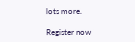lots more.

Register now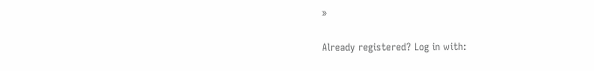»

Already registered? Log in with: